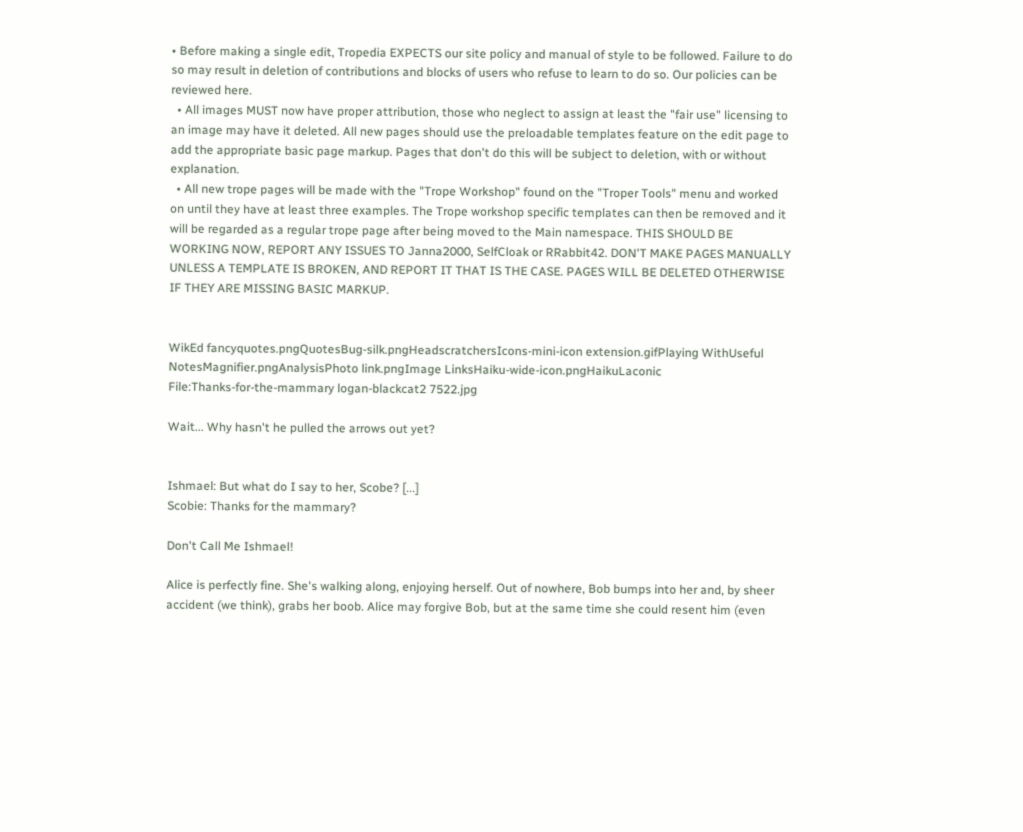• Before making a single edit, Tropedia EXPECTS our site policy and manual of style to be followed. Failure to do so may result in deletion of contributions and blocks of users who refuse to learn to do so. Our policies can be reviewed here.
  • All images MUST now have proper attribution, those who neglect to assign at least the "fair use" licensing to an image may have it deleted. All new pages should use the preloadable templates feature on the edit page to add the appropriate basic page markup. Pages that don't do this will be subject to deletion, with or without explanation.
  • All new trope pages will be made with the "Trope Workshop" found on the "Troper Tools" menu and worked on until they have at least three examples. The Trope workshop specific templates can then be removed and it will be regarded as a regular trope page after being moved to the Main namespace. THIS SHOULD BE WORKING NOW, REPORT ANY ISSUES TO Janna2000, SelfCloak or RRabbit42. DON'T MAKE PAGES MANUALLY UNLESS A TEMPLATE IS BROKEN, AND REPORT IT THAT IS THE CASE. PAGES WILL BE DELETED OTHERWISE IF THEY ARE MISSING BASIC MARKUP.


WikEd fancyquotes.pngQuotesBug-silk.pngHeadscratchersIcons-mini-icon extension.gifPlaying WithUseful NotesMagnifier.pngAnalysisPhoto link.pngImage LinksHaiku-wide-icon.pngHaikuLaconic
File:Thanks-for-the-mammary logan-blackcat2 7522.jpg

Wait... Why hasn't he pulled the arrows out yet?


Ishmael: But what do I say to her, Scobe? [...]
Scobie: Thanks for the mammary?

Don't Call Me Ishmael!

Alice is perfectly fine. She's walking along, enjoying herself. Out of nowhere, Bob bumps into her and, by sheer accident (we think), grabs her boob. Alice may forgive Bob, but at the same time she could resent him (even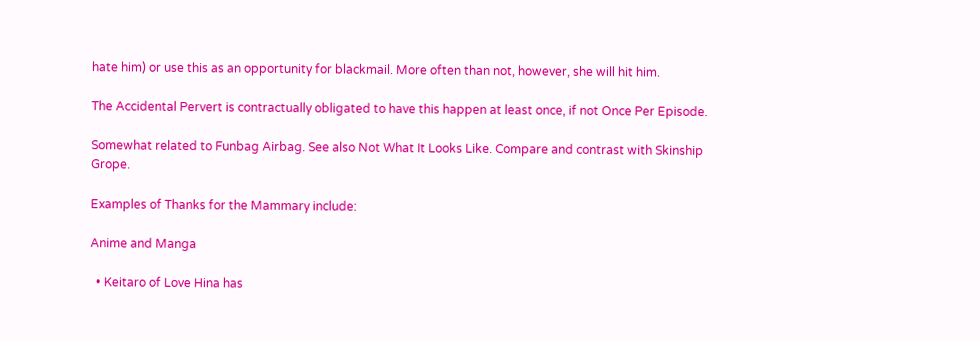hate him) or use this as an opportunity for blackmail. More often than not, however, she will hit him.

The Accidental Pervert is contractually obligated to have this happen at least once, if not Once Per Episode.

Somewhat related to Funbag Airbag. See also Not What It Looks Like. Compare and contrast with Skinship Grope.

Examples of Thanks for the Mammary include:

Anime and Manga

  • Keitaro of Love Hina has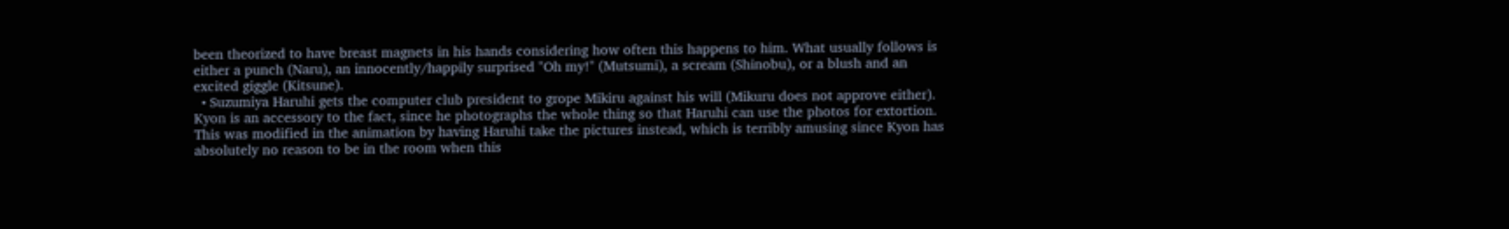been theorized to have breast magnets in his hands considering how often this happens to him. What usually follows is either a punch (Naru), an innocently/happily surprised "Oh my!" (Mutsumi), a scream (Shinobu), or a blush and an excited giggle (Kitsune).
  • Suzumiya Haruhi gets the computer club president to grope Mikiru against his will (Mikuru does not approve either). Kyon is an accessory to the fact, since he photographs the whole thing so that Haruhi can use the photos for extortion. This was modified in the animation by having Haruhi take the pictures instead, which is terribly amusing since Kyon has absolutely no reason to be in the room when this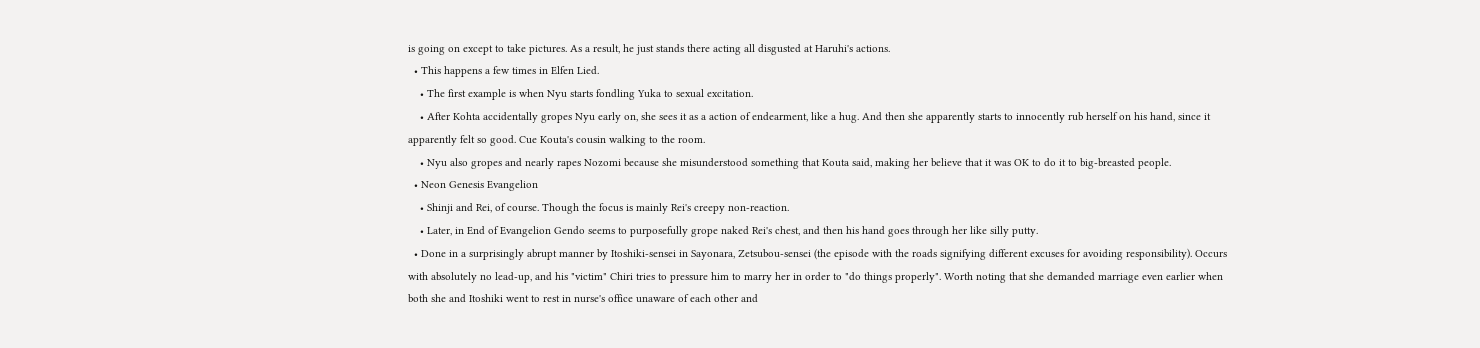is going on except to take pictures. As a result, he just stands there acting all disgusted at Haruhi's actions.
  • This happens a few times in Elfen Lied.
    • The first example is when Nyu starts fondling Yuka to sexual excitation.
    • After Kohta accidentally gropes Nyu early on, she sees it as a action of endearment, like a hug. And then she apparently starts to innocently rub herself on his hand, since it apparently felt so good. Cue Kouta's cousin walking to the room.
    • Nyu also gropes and nearly rapes Nozomi because she misunderstood something that Kouta said, making her believe that it was OK to do it to big-breasted people.
  • Neon Genesis Evangelion
    • Shinji and Rei, of course. Though the focus is mainly Rei's creepy non-reaction.
    • Later, in End of Evangelion Gendo seems to purposefully grope naked Rei's chest, and then his hand goes through her like silly putty.
  • Done in a surprisingly abrupt manner by Itoshiki-sensei in Sayonara, Zetsubou-sensei (the episode with the roads signifying different excuses for avoiding responsibility). Occurs with absolutely no lead-up, and his "victim" Chiri tries to pressure him to marry her in order to "do things properly". Worth noting that she demanded marriage even earlier when both she and Itoshiki went to rest in nurse's office unaware of each other and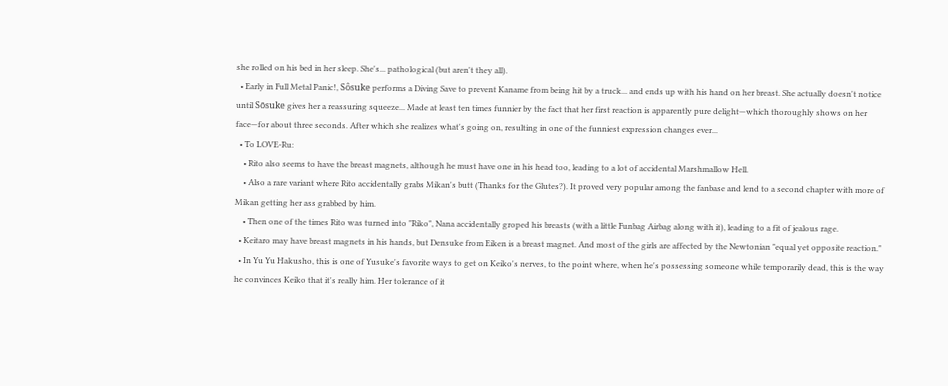she rolled on his bed in her sleep. She's... pathological (but aren't they all).
  • Early in Full Metal Panic!, Sôsuke performs a Diving Save to prevent Kaname from being hit by a truck... and ends up with his hand on her breast. She actually doesn't notice until Sōsuke gives her a reassuring squeeze... Made at least ten times funnier by the fact that her first reaction is apparently pure delight—which thoroughly shows on her face—for about three seconds. After which she realizes what's going on, resulting in one of the funniest expression changes ever...
  • To LOVE-Ru:
    • Rito also seems to have the breast magnets, although he must have one in his head too, leading to a lot of accidental Marshmallow Hell.
    • Also a rare variant where Rito accidentally grabs Mikan's butt (Thanks for the Glutes?). It proved very popular among the fanbase and lend to a second chapter with more of Mikan getting her ass grabbed by him.
    • Then one of the times Rito was turned into "Riko", Nana accidentally groped his breasts (with a little Funbag Airbag along with it), leading to a fit of jealous rage.
  • Keitaro may have breast magnets in his hands, but Densuke from Eiken is a breast magnet. And most of the girls are affected by the Newtonian "equal yet opposite reaction."
  • In Yu Yu Hakusho, this is one of Yusuke's favorite ways to get on Keiko's nerves, to the point where, when he's possessing someone while temporarily dead, this is the way he convinces Keiko that it's really him. Her tolerance of it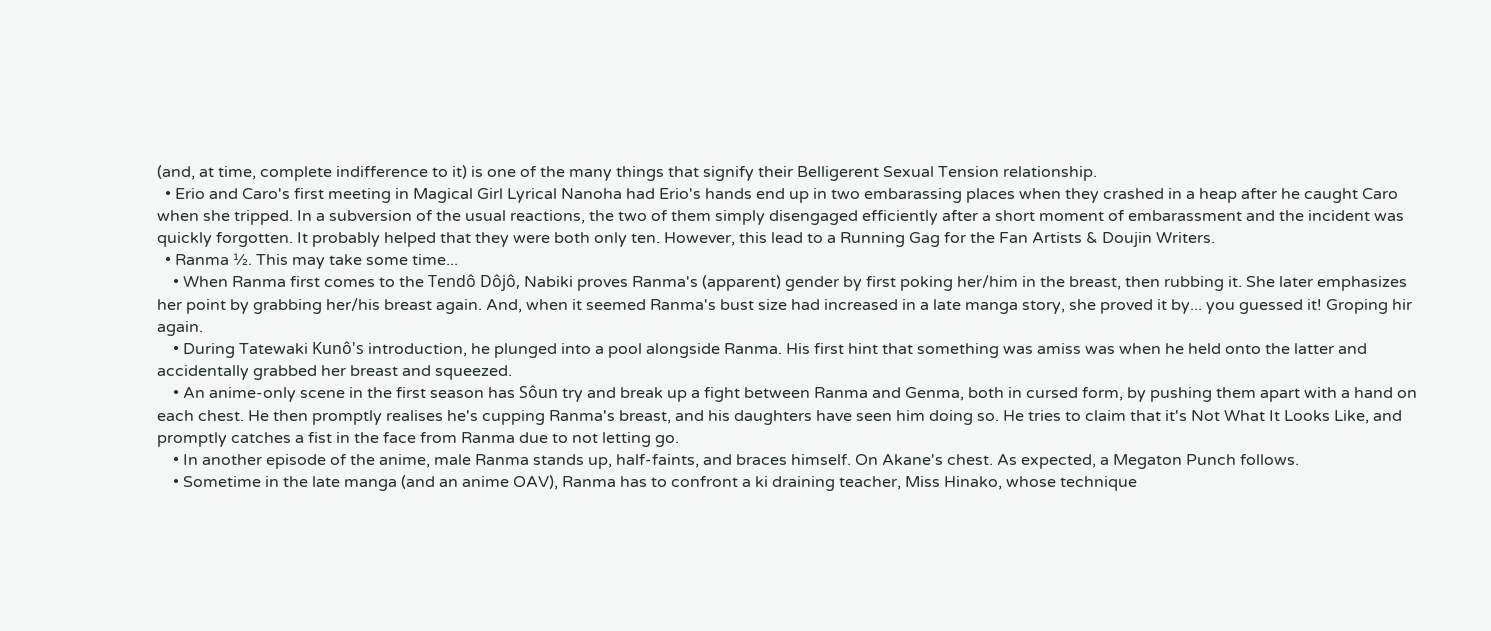(and, at time, complete indifference to it) is one of the many things that signify their Belligerent Sexual Tension relationship.
  • Erio and Caro's first meeting in Magical Girl Lyrical Nanoha had Erio's hands end up in two embarassing places when they crashed in a heap after he caught Caro when she tripped. In a subversion of the usual reactions, the two of them simply disengaged efficiently after a short moment of embarassment and the incident was quickly forgotten. It probably helped that they were both only ten. However, this lead to a Running Gag for the Fan Artists & Doujin Writers.
  • Ranma ½. This may take some time...
    • When Ranma first comes to the Tendô Dôjô, Nabiki proves Ranma's (apparent) gender by first poking her/him in the breast, then rubbing it. She later emphasizes her point by grabbing her/his breast again. And, when it seemed Ranma's bust size had increased in a late manga story, she proved it by... you guessed it! Groping hir again.
    • During Tatewaki Kunô's introduction, he plunged into a pool alongside Ranma. His first hint that something was amiss was when he held onto the latter and accidentally grabbed her breast and squeezed.
    • An anime-only scene in the first season has Sôun try and break up a fight between Ranma and Genma, both in cursed form, by pushing them apart with a hand on each chest. He then promptly realises he's cupping Ranma's breast, and his daughters have seen him doing so. He tries to claim that it's Not What It Looks Like, and promptly catches a fist in the face from Ranma due to not letting go.
    • In another episode of the anime, male Ranma stands up, half-faints, and braces himself. On Akane's chest. As expected, a Megaton Punch follows.
    • Sometime in the late manga (and an anime OAV), Ranma has to confront a ki draining teacher, Miss Hinako, whose technique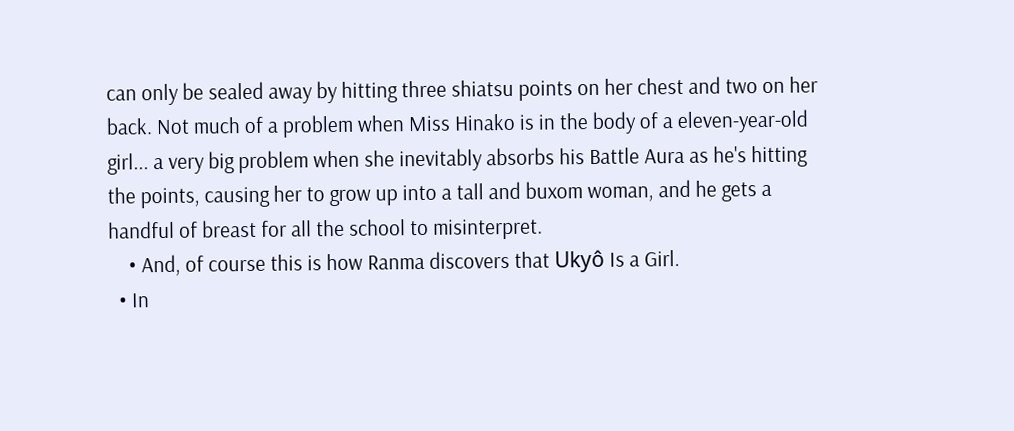can only be sealed away by hitting three shiatsu points on her chest and two on her back. Not much of a problem when Miss Hinako is in the body of a eleven-year-old girl... a very big problem when she inevitably absorbs his Battle Aura as he's hitting the points, causing her to grow up into a tall and buxom woman, and he gets a handful of breast for all the school to misinterpret.
    • And, of course this is how Ranma discovers that Ukyô Is a Girl.
  • In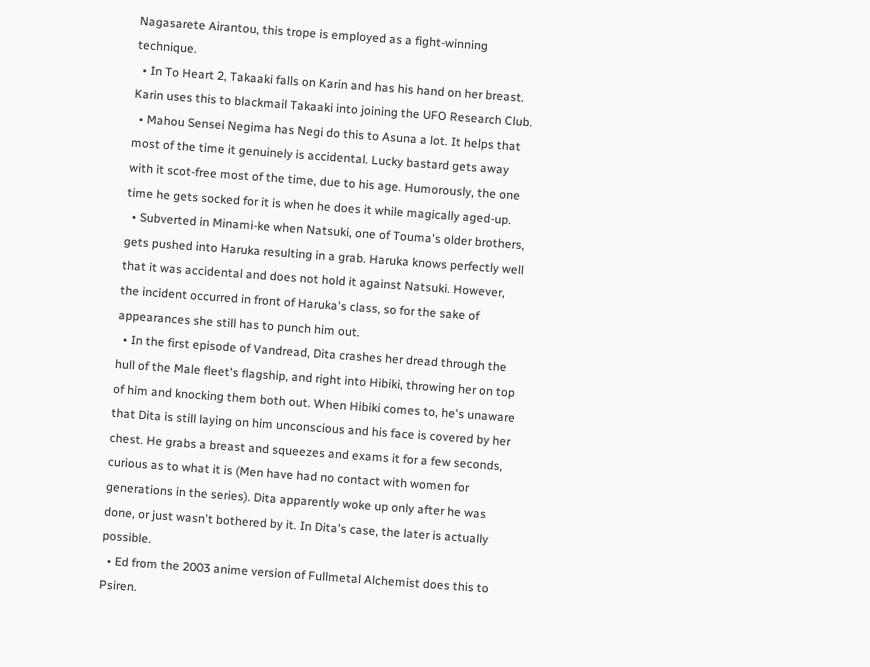Nagasarete Airantou, this trope is employed as a fight-winning technique.
  • In To Heart 2, Takaaki falls on Karin and has his hand on her breast. Karin uses this to blackmail Takaaki into joining the UFO Research Club.
  • Mahou Sensei Negima has Negi do this to Asuna a lot. It helps that most of the time it genuinely is accidental. Lucky bastard gets away with it scot-free most of the time, due to his age. Humorously, the one time he gets socked for it is when he does it while magically aged-up.
  • Subverted in Minami-ke when Natsuki, one of Touma's older brothers, gets pushed into Haruka resulting in a grab. Haruka knows perfectly well that it was accidental and does not hold it against Natsuki. However, the incident occurred in front of Haruka's class, so for the sake of appearances she still has to punch him out.
  • In the first episode of Vandread, Dita crashes her dread through the hull of the Male fleet's flagship, and right into Hibiki, throwing her on top of him and knocking them both out. When Hibiki comes to, he's unaware that Dita is still laying on him unconscious and his face is covered by her chest. He grabs a breast and squeezes and exams it for a few seconds, curious as to what it is (Men have had no contact with women for generations in the series). Dita apparently woke up only after he was done, or just wasn't bothered by it. In Dita's case, the later is actually possible.
  • Ed from the 2003 anime version of Fullmetal Alchemist does this to Psiren.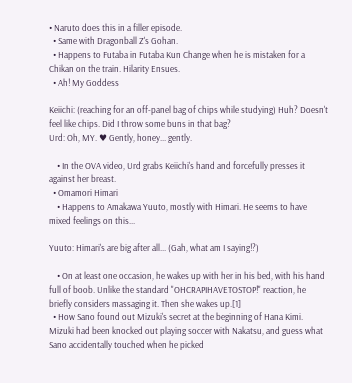• Naruto does this in a filler episode.
  • Same with Dragonball Z's Gohan.
  • Happens to Futaba in Futaba Kun Change when he is mistaken for a Chikan on the train. Hilarity Ensues.
  • Ah! My Goddess

Keiichi: (reaching for an off-panel bag of chips while studying) Huh? Doesn't feel like chips. Did I throw some buns in that bag?
Urd: Oh, MY. ♥ Gently, honey... gently.

    • In the OVA video, Urd grabs Keiichi's hand and forcefully presses it against her breast.
  • Omamori Himari
    • Happens to Amakawa Yuuto, mostly with Himari. He seems to have mixed feelings on this...

Yuuto: Himari's are big after all... (Gah, what am I saying!?)

    • On at least one occasion, he wakes up with her in his bed, with his hand full of boob. Unlike the standard "OHCRAPIHAVETOSTOP!" reaction, he briefly considers massaging it. Then she wakes up.[1]
  • How Sano found out Mizuki's secret at the beginning of Hana Kimi. Mizuki had been knocked out playing soccer with Nakatsu, and guess what Sano accidentally touched when he picked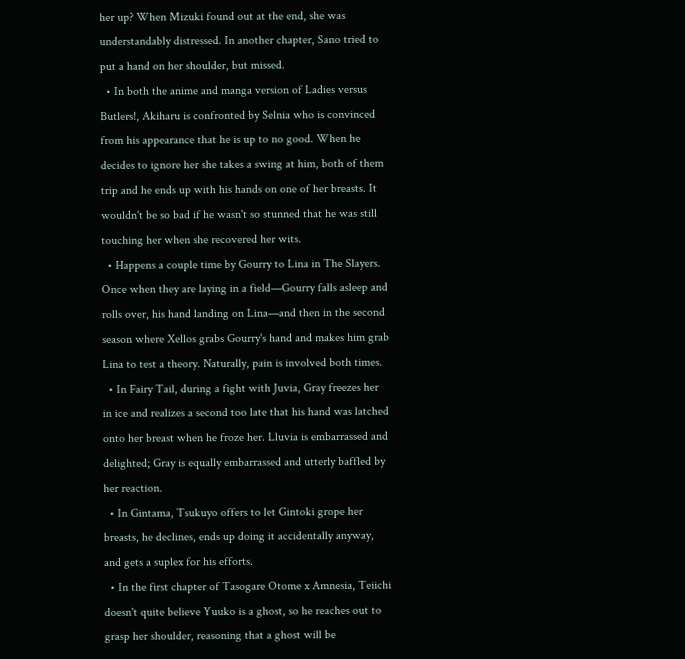her up? When Mizuki found out at the end, she was understandably distressed. In another chapter, Sano tried to put a hand on her shoulder, but missed.
  • In both the anime and manga version of Ladies versus Butlers!, Akiharu is confronted by Selnia who is convinced from his appearance that he is up to no good. When he decides to ignore her she takes a swing at him, both of them trip and he ends up with his hands on one of her breasts. It wouldn't be so bad if he wasn't so stunned that he was still touching her when she recovered her wits.
  • Happens a couple time by Gourry to Lina in The Slayers. Once when they are laying in a field—Gourry falls asleep and rolls over, his hand landing on Lina—and then in the second season where Xellos grabs Gourry's hand and makes him grab Lina to test a theory. Naturally, pain is involved both times.
  • In Fairy Tail, during a fight with Juvia, Gray freezes her in ice and realizes a second too late that his hand was latched onto her breast when he froze her. Lluvia is embarrassed and delighted; Gray is equally embarrassed and utterly baffled by her reaction.
  • In Gintama, Tsukuyo offers to let Gintoki grope her breasts, he declines, ends up doing it accidentally anyway, and gets a suplex for his efforts.
  • In the first chapter of Tasogare Otome x Amnesia, Teiichi doesn't quite believe Yuuko is a ghost, so he reaches out to grasp her shoulder, reasoning that a ghost will be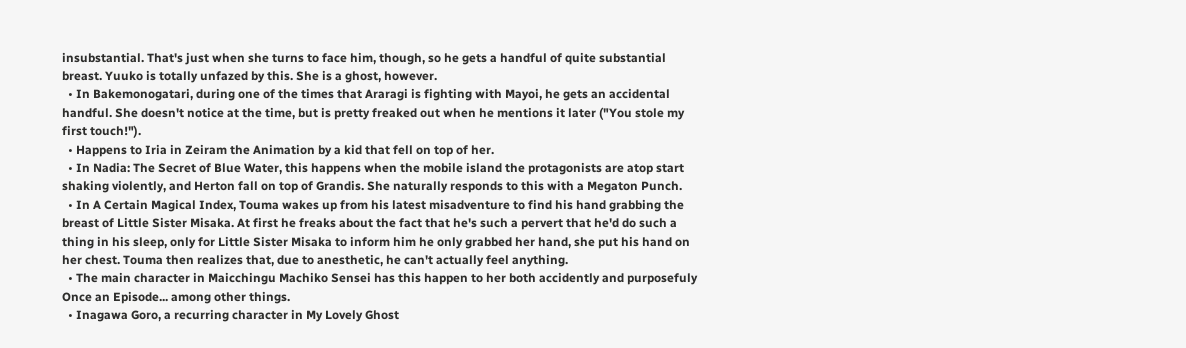insubstantial. That's just when she turns to face him, though, so he gets a handful of quite substantial breast. Yuuko is totally unfazed by this. She is a ghost, however.
  • In Bakemonogatari, during one of the times that Araragi is fighting with Mayoi, he gets an accidental handful. She doesn't notice at the time, but is pretty freaked out when he mentions it later ("You stole my first touch!").
  • Happens to Iria in Zeiram the Animation by a kid that fell on top of her.
  • In Nadia: The Secret of Blue Water, this happens when the mobile island the protagonists are atop start shaking violently, and Herton fall on top of Grandis. She naturally responds to this with a Megaton Punch.
  • In A Certain Magical Index, Touma wakes up from his latest misadventure to find his hand grabbing the breast of Little Sister Misaka. At first he freaks about the fact that he's such a pervert that he'd do such a thing in his sleep, only for Little Sister Misaka to inform him he only grabbed her hand, she put his hand on her chest. Touma then realizes that, due to anesthetic, he can't actually feel anything.
  • The main character in Maicchingu Machiko Sensei has this happen to her both accidently and purposefuly Once an Episode... among other things.
  • Inagawa Goro, a recurring character in My Lovely Ghost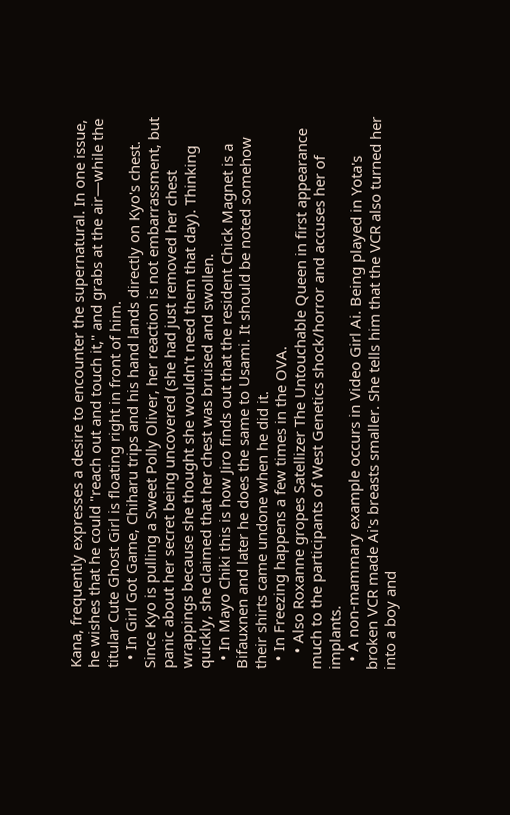Kana, frequently expresses a desire to encounter the supernatural. In one issue, he wishes that he could "reach out and touch it," and grabs at the air—while the titular Cute Ghost Girl is floating right in front of him.
  • In Girl Got Game, Chiharu trips and his hand lands directly on Kyo's chest. Since Kyo is pulling a Sweet Polly Oliver, her reaction is not embarrassment, but panic about her secret being uncovered (she had just removed her chest wrappings because she thought she wouldn't need them that day). Thinking quickly, she claimed that her chest was bruised and swollen.
  • In Mayo Chiki this is how Jiro finds out that the resident Chick Magnet is a Bifauxnen and later he does the same to Usami. It should be noted somehow their shirts came undone when he did it.
  • In Freezing happens a few times in the OVA.
    • Also Roxanne gropes Satellizer The Untouchable Queen in first appearance much to the participants of West Genetics shock/horror and accuses her of implants.
  • A non-mammary example occurs in Video Girl Ai. Being played in Yota's broken VCR made Ai's breasts smaller. She tells him that the VCR also turned her into a boy and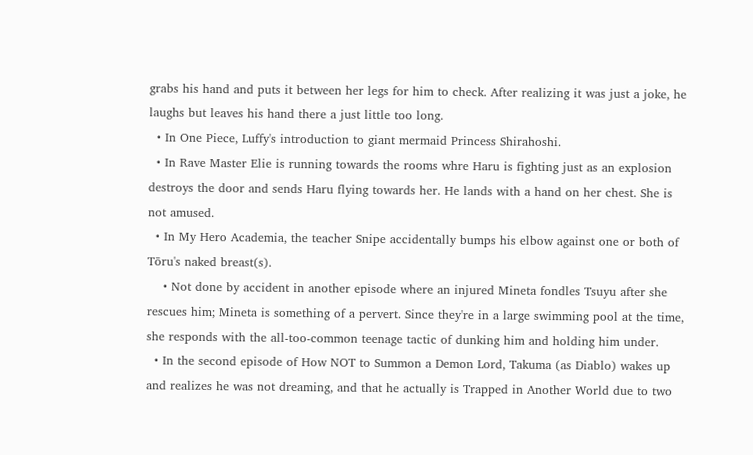grabs his hand and puts it between her legs for him to check. After realizing it was just a joke, he laughs but leaves his hand there a just little too long.
  • In One Piece, Luffy's introduction to giant mermaid Princess Shirahoshi.
  • In Rave Master Elie is running towards the rooms whre Haru is fighting just as an explosion destroys the door and sends Haru flying towards her. He lands with a hand on her chest. She is not amused.
  • In My Hero Academia, the teacher Snipe accidentally bumps his elbow against one or both of Tōru's naked breast(s).
    • Not done by accident in another episode where an injured Mineta fondles Tsuyu after she rescues him; Mineta is something of a pervert. Since they're in a large swimming pool at the time, she responds with the all-too-common teenage tactic of dunking him and holding him under.
  • In the second episode of How NOT to Summon a Demon Lord, Takuma (as Diablo) wakes up and realizes he was not dreaming, and that he actually is Trapped in Another World due to two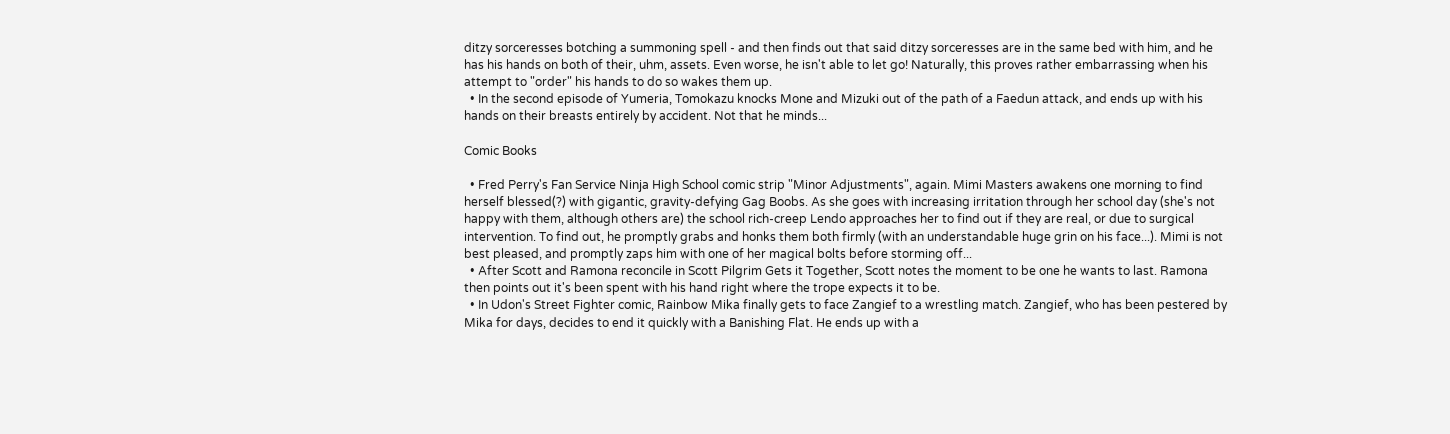ditzy sorceresses botching a summoning spell - and then finds out that said ditzy sorceresses are in the same bed with him, and he has his hands on both of their, uhm, assets. Even worse, he isn't able to let go! Naturally, this proves rather embarrassing when his attempt to "order" his hands to do so wakes them up.
  • In the second episode of Yumeria, Tomokazu knocks Mone and Mizuki out of the path of a Faedun attack, and ends up with his hands on their breasts entirely by accident. Not that he minds...

Comic Books

  • Fred Perry's Fan Service Ninja High School comic strip "Minor Adjustments", again. Mimi Masters awakens one morning to find herself blessed(?) with gigantic, gravity-defying Gag Boobs. As she goes with increasing irritation through her school day (she's not happy with them, although others are) the school rich-creep Lendo approaches her to find out if they are real, or due to surgical intervention. To find out, he promptly grabs and honks them both firmly (with an understandable huge grin on his face...). Mimi is not best pleased, and promptly zaps him with one of her magical bolts before storming off...
  • After Scott and Ramona reconcile in Scott Pilgrim Gets it Together, Scott notes the moment to be one he wants to last. Ramona then points out it's been spent with his hand right where the trope expects it to be.
  • In Udon's Street Fighter comic, Rainbow Mika finally gets to face Zangief to a wrestling match. Zangief, who has been pestered by Mika for days, decides to end it quickly with a Banishing Flat. He ends up with a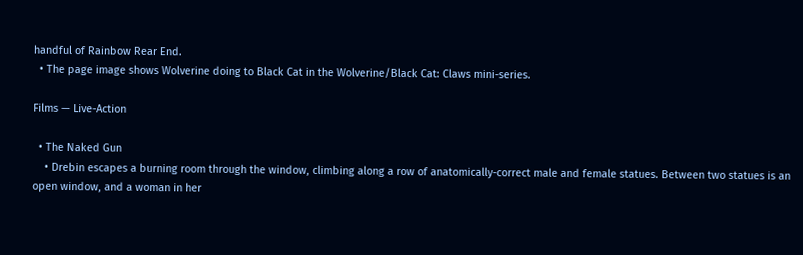handful of Rainbow Rear End.
  • The page image shows Wolverine doing to Black Cat in the Wolverine/Black Cat: Claws mini-series.

Films — Live-Action

  • The Naked Gun
    • Drebin escapes a burning room through the window, climbing along a row of anatomically-correct male and female statues. Between two statues is an open window, and a woman in her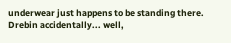underwear just happens to be standing there. Drebin accidentally... well,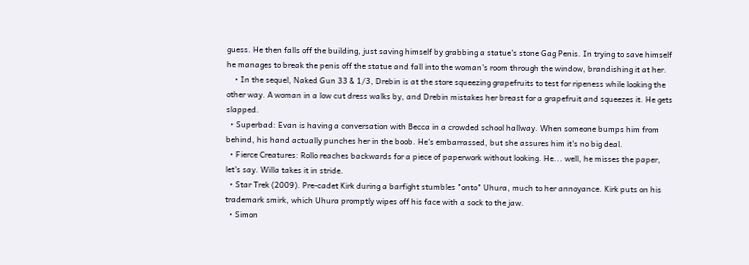guess. He then falls off the building, just saving himself by grabbing a statue's stone Gag Penis. In trying to save himself he manages to break the penis off the statue and fall into the woman's room through the window, brandishing it at her.
    • In the sequel, Naked Gun 33 & 1/3, Drebin is at the store squeezing grapefruits to test for ripeness while looking the other way. A woman in a low cut dress walks by, and Drebin mistakes her breast for a grapefruit and squeezes it. He gets slapped.
  • Superbad: Evan is having a conversation with Becca in a crowded school hallway. When someone bumps him from behind, his hand actually punches her in the boob. He's embarrassed, but she assures him it's no big deal.
  • Fierce Creatures: Rollo reaches backwards for a piece of paperwork without looking. He... well, he misses the paper, let's say. Willa takes it in stride.
  • Star Trek (2009). Pre-cadet Kirk during a barfight stumbles "onto" Uhura, much to her annoyance. Kirk puts on his trademark smirk, which Uhura promptly wipes off his face with a sock to the jaw.
  • Simon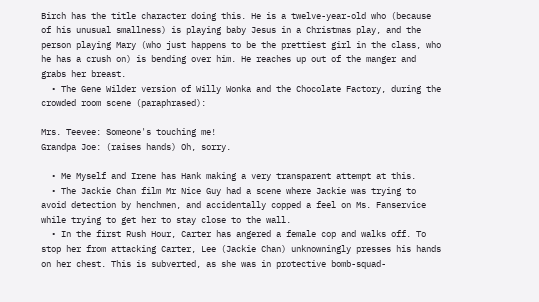Birch has the title character doing this. He is a twelve-year-old who (because of his unusual smallness) is playing baby Jesus in a Christmas play, and the person playing Mary (who just happens to be the prettiest girl in the class, who he has a crush on) is bending over him. He reaches up out of the manger and grabs her breast.
  • The Gene Wilder version of Willy Wonka and the Chocolate Factory, during the crowded room scene (paraphrased):

Mrs. Teevee: Someone's touching me!
Grandpa Joe: (raises hands) Oh, sorry.

  • Me Myself and Irene has Hank making a very transparent attempt at this.
  • The Jackie Chan film Mr Nice Guy had a scene where Jackie was trying to avoid detection by henchmen, and accidentally copped a feel on Ms. Fanservice while trying to get her to stay close to the wall.
  • In the first Rush Hour, Carter has angered a female cop and walks off. To stop her from attacking Carter, Lee (Jackie Chan) unknowningly presses his hands on her chest. This is subverted, as she was in protective bomb-squad-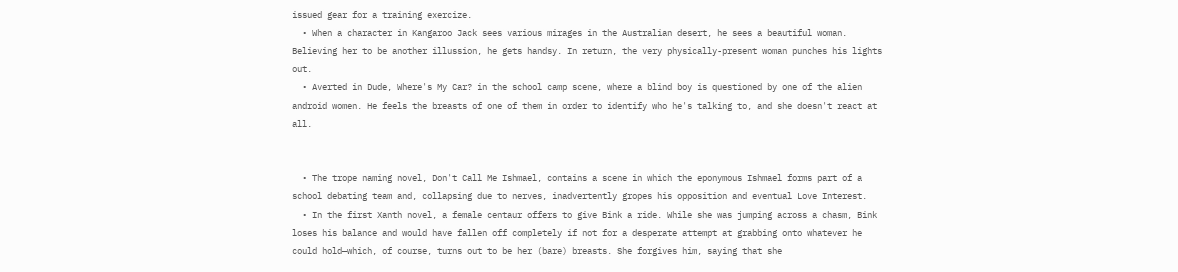issued gear for a training exercize.
  • When a character in Kangaroo Jack sees various mirages in the Australian desert, he sees a beautiful woman. Believing her to be another illussion, he gets handsy. In return, the very physically-present woman punches his lights out.
  • Averted in Dude, Where's My Car? in the school camp scene, where a blind boy is questioned by one of the alien android women. He feels the breasts of one of them in order to identify who he's talking to, and she doesn't react at all.


  • The trope naming novel, Don't Call Me Ishmael, contains a scene in which the eponymous Ishmael forms part of a school debating team and, collapsing due to nerves, inadvertently gropes his opposition and eventual Love Interest.
  • In the first Xanth novel, a female centaur offers to give Bink a ride. While she was jumping across a chasm, Bink loses his balance and would have fallen off completely if not for a desperate attempt at grabbing onto whatever he could hold—which, of course, turns out to be her (bare) breasts. She forgives him, saying that she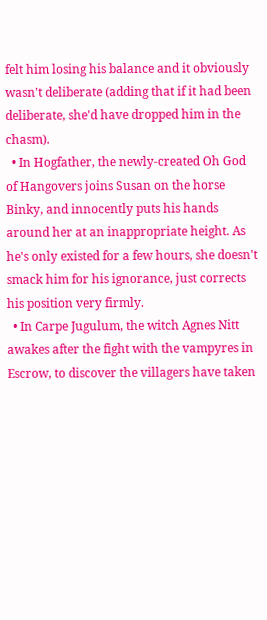felt him losing his balance and it obviously wasn't deliberate (adding that if it had been deliberate, she'd have dropped him in the chasm).
  • In Hogfather, the newly-created Oh God of Hangovers joins Susan on the horse Binky, and innocently puts his hands around her at an inappropriate height. As he's only existed for a few hours, she doesn't smack him for his ignorance, just corrects his position very firmly.
  • In Carpe Jugulum, the witch Agnes Nitt awakes after the fight with the vampyres in Escrow, to discover the villagers have taken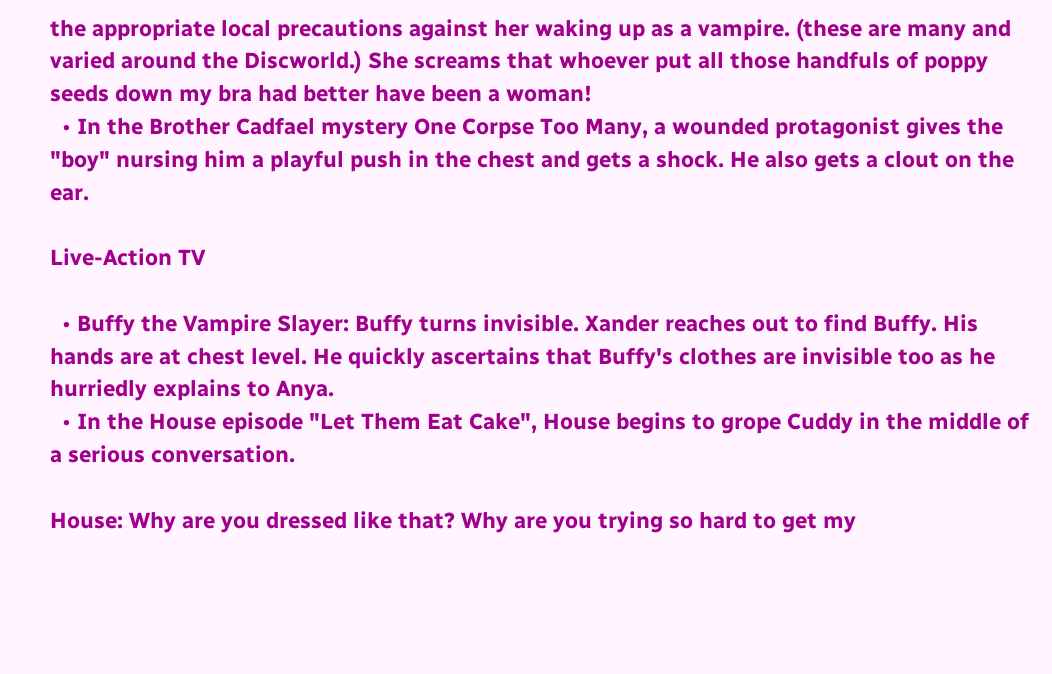the appropriate local precautions against her waking up as a vampire. (these are many and varied around the Discworld.) She screams that whoever put all those handfuls of poppy seeds down my bra had better have been a woman!
  • In the Brother Cadfael mystery One Corpse Too Many, a wounded protagonist gives the "boy" nursing him a playful push in the chest and gets a shock. He also gets a clout on the ear.

Live-Action TV

  • Buffy the Vampire Slayer: Buffy turns invisible. Xander reaches out to find Buffy. His hands are at chest level. He quickly ascertains that Buffy's clothes are invisible too as he hurriedly explains to Anya.
  • In the House episode "Let Them Eat Cake", House begins to grope Cuddy in the middle of a serious conversation.

House: Why are you dressed like that? Why are you trying so hard to get my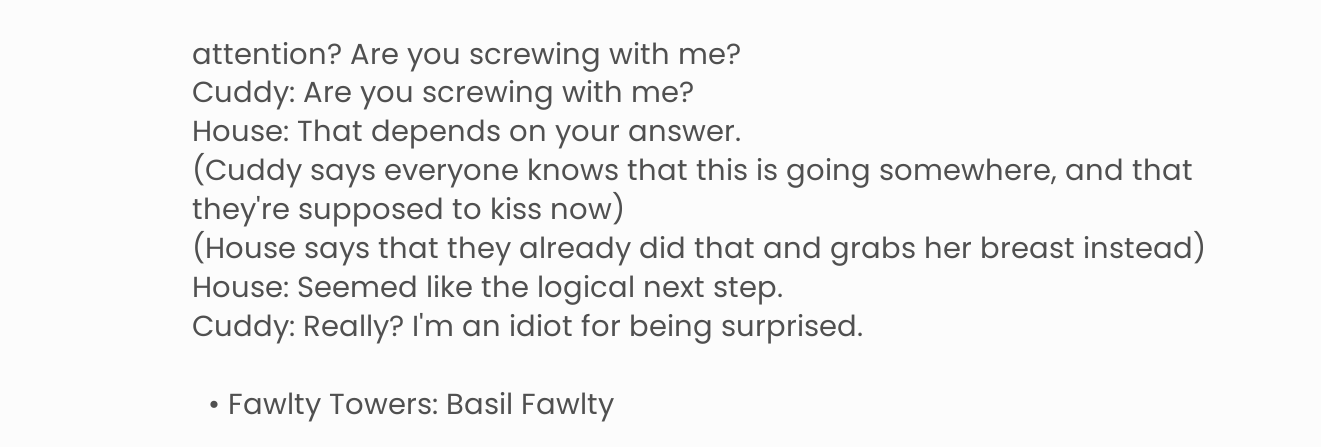attention? Are you screwing with me?
Cuddy: Are you screwing with me?
House: That depends on your answer.
(Cuddy says everyone knows that this is going somewhere, and that they're supposed to kiss now)
(House says that they already did that and grabs her breast instead)
House: Seemed like the logical next step.
Cuddy: Really? I'm an idiot for being surprised.

  • Fawlty Towers: Basil Fawlty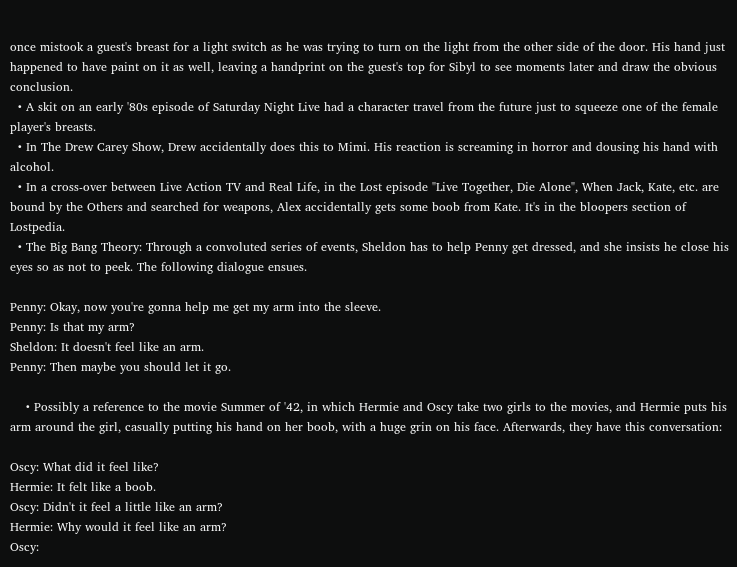once mistook a guest's breast for a light switch as he was trying to turn on the light from the other side of the door. His hand just happened to have paint on it as well, leaving a handprint on the guest's top for Sibyl to see moments later and draw the obvious conclusion.
  • A skit on an early '80s episode of Saturday Night Live had a character travel from the future just to squeeze one of the female player's breasts.
  • In The Drew Carey Show, Drew accidentally does this to Mimi. His reaction is screaming in horror and dousing his hand with alcohol.
  • In a cross-over between Live Action TV and Real Life, in the Lost episode "Live Together, Die Alone", When Jack, Kate, etc. are bound by the Others and searched for weapons, Alex accidentally gets some boob from Kate. It's in the bloopers section of Lostpedia.
  • The Big Bang Theory: Through a convoluted series of events, Sheldon has to help Penny get dressed, and she insists he close his eyes so as not to peek. The following dialogue ensues.

Penny: Okay, now you're gonna help me get my arm into the sleeve.
Penny: Is that my arm?
Sheldon: It doesn't feel like an arm.
Penny: Then maybe you should let it go.

    • Possibly a reference to the movie Summer of '42, in which Hermie and Oscy take two girls to the movies, and Hermie puts his arm around the girl, casually putting his hand on her boob, with a huge grin on his face. Afterwards, they have this conversation:

Oscy: What did it feel like?
Hermie: It felt like a boob.
Oscy: Didn't it feel a little like an arm?
Hermie: Why would it feel like an arm?
Oscy: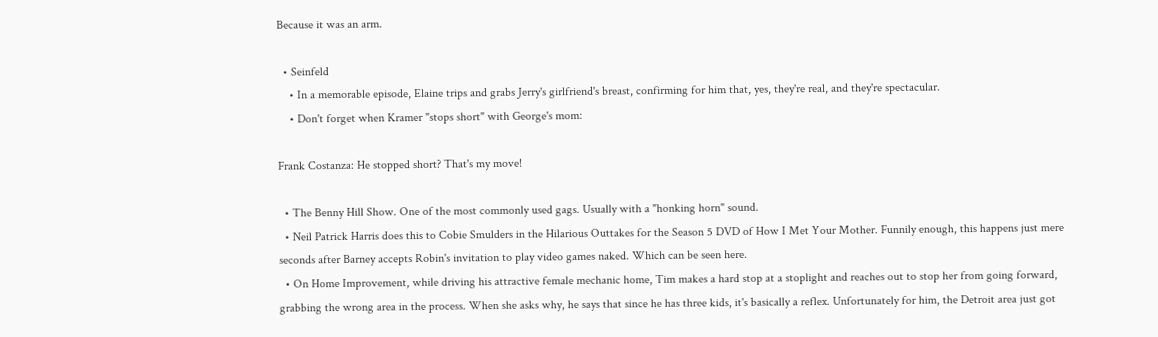Because it was an arm.

  • Seinfeld
    • In a memorable episode, Elaine trips and grabs Jerry's girlfriend's breast, confirming for him that, yes, they're real, and they're spectacular.
    • Don't forget when Kramer "stops short" with George's mom:

Frank Costanza: He stopped short? That's my move!

  • The Benny Hill Show. One of the most commonly used gags. Usually with a "honking horn" sound.
  • Neil Patrick Harris does this to Cobie Smulders in the Hilarious Outtakes for the Season 5 DVD of How I Met Your Mother. Funnily enough, this happens just mere seconds after Barney accepts Robin's invitation to play video games naked. Which can be seen here.
  • On Home Improvement, while driving his attractive female mechanic home, Tim makes a hard stop at a stoplight and reaches out to stop her from going forward, grabbing the wrong area in the process. When she asks why, he says that since he has three kids, it's basically a reflex. Unfortunately for him, the Detroit area just got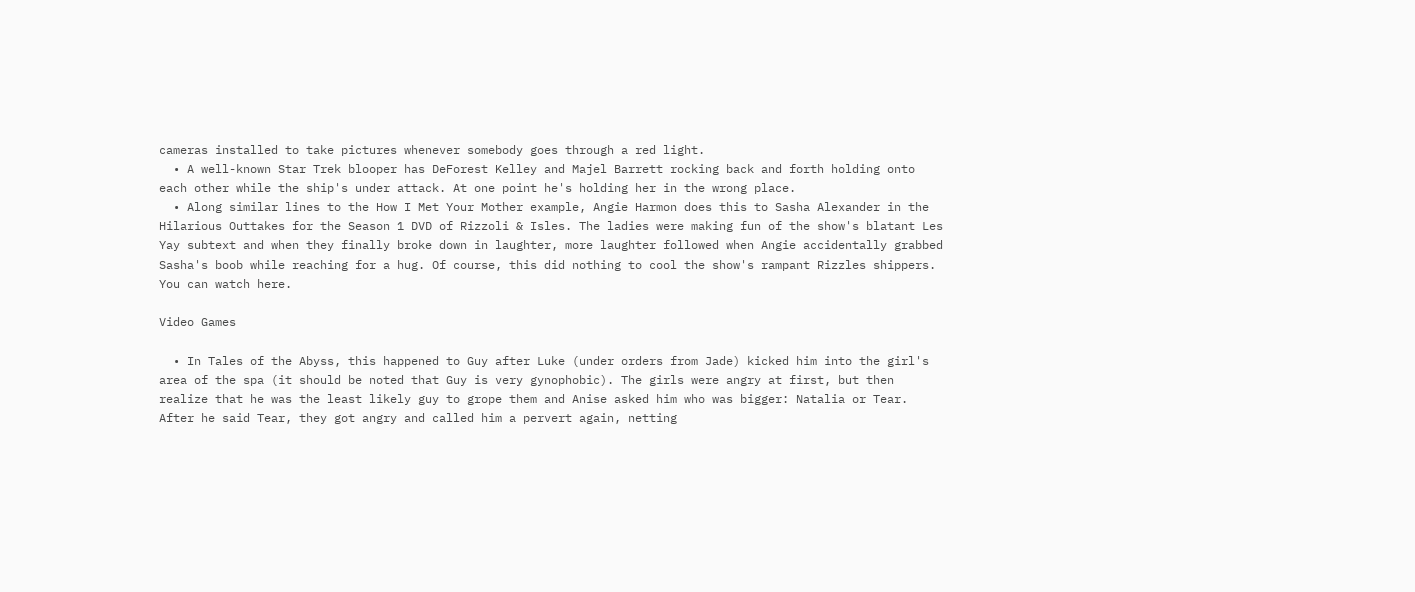cameras installed to take pictures whenever somebody goes through a red light.
  • A well-known Star Trek blooper has DeForest Kelley and Majel Barrett rocking back and forth holding onto each other while the ship's under attack. At one point he's holding her in the wrong place.
  • Along similar lines to the How I Met Your Mother example, Angie Harmon does this to Sasha Alexander in the Hilarious Outtakes for the Season 1 DVD of Rizzoli & Isles. The ladies were making fun of the show's blatant Les Yay subtext and when they finally broke down in laughter, more laughter followed when Angie accidentally grabbed Sasha's boob while reaching for a hug. Of course, this did nothing to cool the show's rampant Rizzles shippers. You can watch here.

Video Games

  • In Tales of the Abyss, this happened to Guy after Luke (under orders from Jade) kicked him into the girl's area of the spa (it should be noted that Guy is very gynophobic). The girls were angry at first, but then realize that he was the least likely guy to grope them and Anise asked him who was bigger: Natalia or Tear. After he said Tear, they got angry and called him a pervert again, netting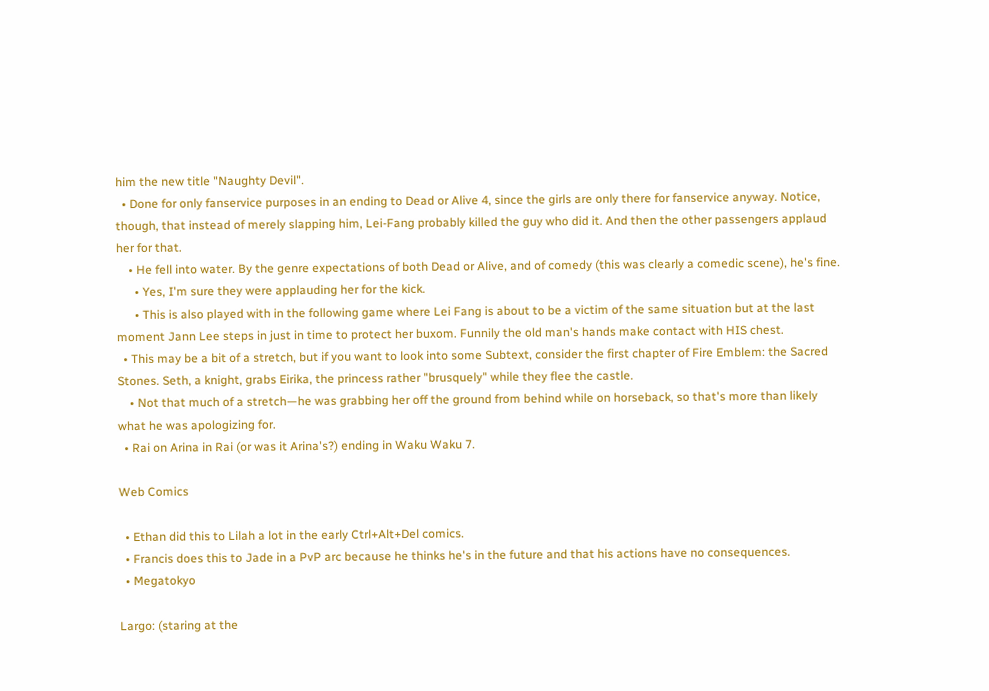him the new title "Naughty Devil".
  • Done for only fanservice purposes in an ending to Dead or Alive 4, since the girls are only there for fanservice anyway. Notice, though, that instead of merely slapping him, Lei-Fang probably killed the guy who did it. And then the other passengers applaud her for that.
    • He fell into water. By the genre expectations of both Dead or Alive, and of comedy (this was clearly a comedic scene), he's fine.
      • Yes, I'm sure they were applauding her for the kick.
      • This is also played with in the following game where Lei Fang is about to be a victim of the same situation but at the last moment Jann Lee steps in just in time to protect her buxom. Funnily the old man's hands make contact with HIS chest.
  • This may be a bit of a stretch, but if you want to look into some Subtext, consider the first chapter of Fire Emblem: the Sacred Stones. Seth, a knight, grabs Eirika, the princess rather "brusquely" while they flee the castle.
    • Not that much of a stretch—he was grabbing her off the ground from behind while on horseback, so that's more than likely what he was apologizing for.
  • Rai on Arina in Rai (or was it Arina's?) ending in Waku Waku 7.

Web Comics

  • Ethan did this to Lilah a lot in the early Ctrl+Alt+Del comics.
  • Francis does this to Jade in a PvP arc because he thinks he's in the future and that his actions have no consequences.
  • Megatokyo

Largo: (staring at the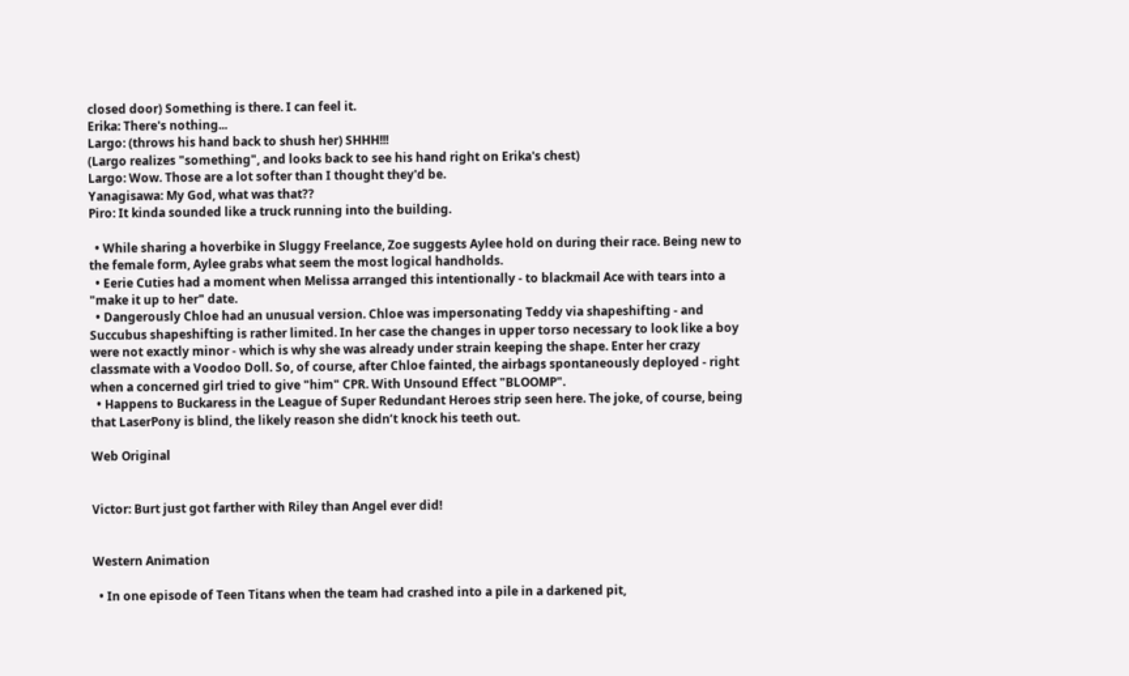closed door) Something is there. I can feel it.
Erika: There's nothing...
Largo: (throws his hand back to shush her) SHHH!!!
(Largo realizes "something", and looks back to see his hand right on Erika's chest)
Largo: Wow. Those are a lot softer than I thought they'd be.
Yanagisawa: My God, what was that??
Piro: It kinda sounded like a truck running into the building.

  • While sharing a hoverbike in Sluggy Freelance, Zoe suggests Aylee hold on during their race. Being new to the female form, Aylee grabs what seem the most logical handholds.
  • Eerie Cuties had a moment when Melissa arranged this intentionally - to blackmail Ace with tears into a "make it up to her" date.
  • Dangerously Chloe had an unusual version. Chloe was impersonating Teddy via shapeshifting - and Succubus shapeshifting is rather limited. In her case the changes in upper torso necessary to look like a boy were not exactly minor - which is why she was already under strain keeping the shape. Enter her crazy classmate with a Voodoo Doll. So, of course, after Chloe fainted, the airbags spontaneously deployed - right when a concerned girl tried to give "him" CPR. With Unsound Effect "BLOOMP".
  • Happens to Buckaress in the League of Super Redundant Heroes strip seen here. The joke, of course, being that LaserPony is blind, the likely reason she didn’t knock his teeth out.

Web Original


Victor: Burt just got farther with Riley than Angel ever did!


Western Animation

  • In one episode of Teen Titans when the team had crashed into a pile in a darkened pit,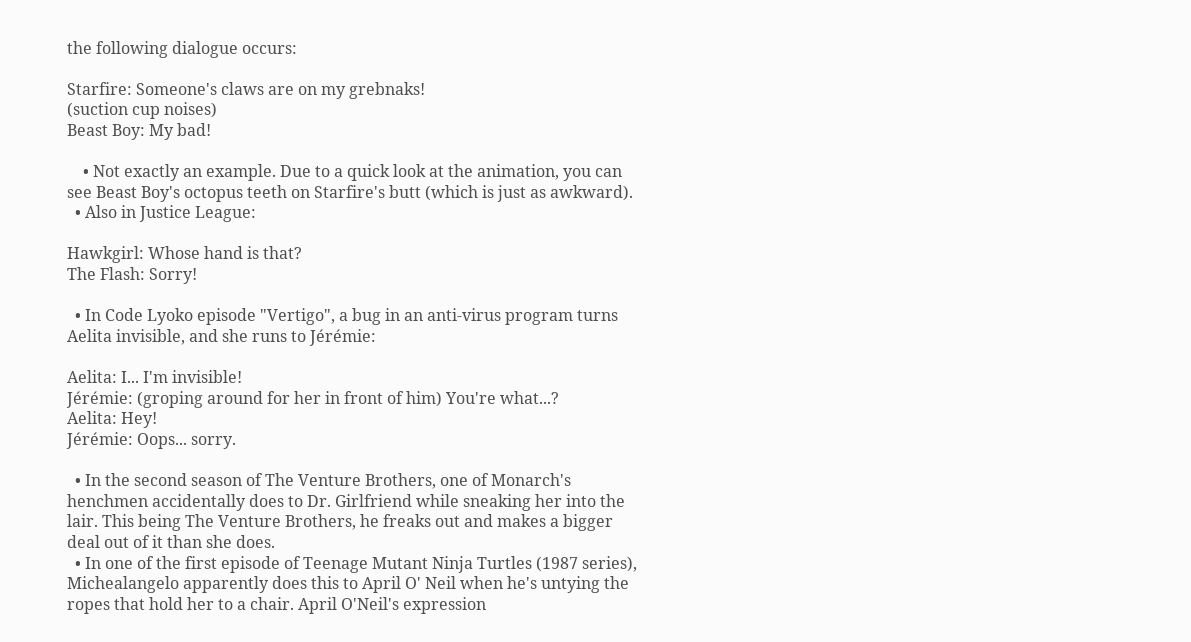the following dialogue occurs:

Starfire: Someone's claws are on my grebnaks!
(suction cup noises)
Beast Boy: My bad!

    • Not exactly an example. Due to a quick look at the animation, you can see Beast Boy's octopus teeth on Starfire's butt (which is just as awkward).
  • Also in Justice League:

Hawkgirl: Whose hand is that?
The Flash: Sorry!

  • In Code Lyoko episode "Vertigo", a bug in an anti-virus program turns Aelita invisible, and she runs to Jérémie:

Aelita: I... I'm invisible!
Jérémie: (groping around for her in front of him) You're what...?
Aelita: Hey!
Jérémie: Oops... sorry.

  • In the second season of The Venture Brothers, one of Monarch's henchmen accidentally does to Dr. Girlfriend while sneaking her into the lair. This being The Venture Brothers, he freaks out and makes a bigger deal out of it than she does.
  • In one of the first episode of Teenage Mutant Ninja Turtles (1987 series), Michealangelo apparently does this to April O' Neil when he's untying the ropes that hold her to a chair. April O'Neil's expression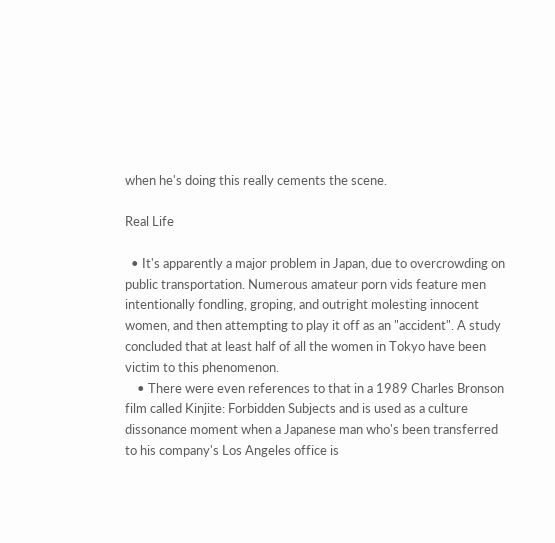when he's doing this really cements the scene.

Real Life

  • It's apparently a major problem in Japan, due to overcrowding on public transportation. Numerous amateur porn vids feature men intentionally fondling, groping, and outright molesting innocent women, and then attempting to play it off as an "accident". A study concluded that at least half of all the women in Tokyo have been victim to this phenomenon.
    • There were even references to that in a 1989 Charles Bronson film called Kinjite: Forbidden Subjects and is used as a culture dissonance moment when a Japanese man who's been transferred to his company's Los Angeles office is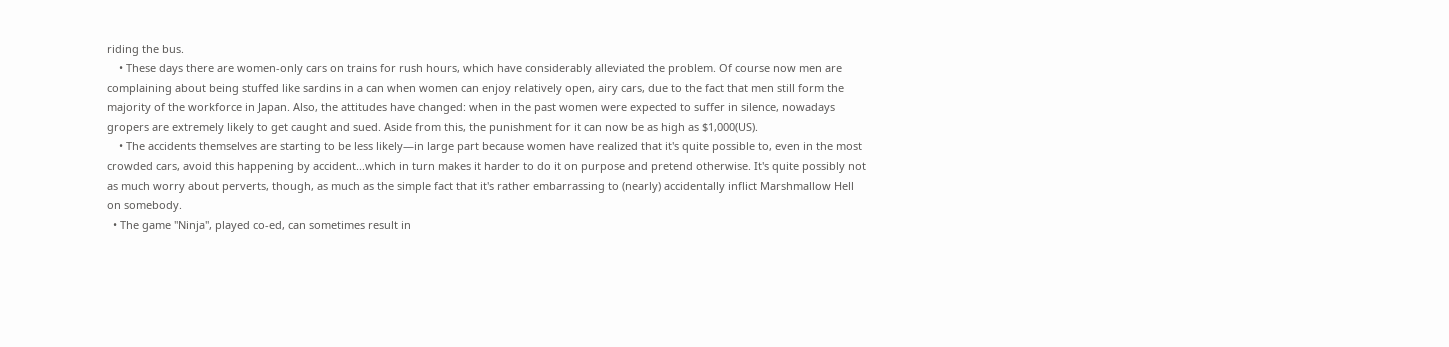riding the bus.
    • These days there are women-only cars on trains for rush hours, which have considerably alleviated the problem. Of course now men are complaining about being stuffed like sardins in a can when women can enjoy relatively open, airy cars, due to the fact that men still form the majority of the workforce in Japan. Also, the attitudes have changed: when in the past women were expected to suffer in silence, nowadays gropers are extremely likely to get caught and sued. Aside from this, the punishment for it can now be as high as $1,000(US).
    • The accidents themselves are starting to be less likely—in large part because women have realized that it's quite possible to, even in the most crowded cars, avoid this happening by accident...which in turn makes it harder to do it on purpose and pretend otherwise. It's quite possibly not as much worry about perverts, though, as much as the simple fact that it's rather embarrassing to (nearly) accidentally inflict Marshmallow Hell on somebody.
  • The game "Ninja", played co-ed, can sometimes result in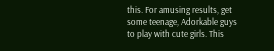this. For amusing results, get some teenage, Adorkable guys to play with cute girls. This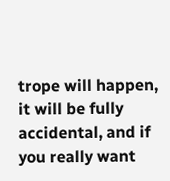trope will happen, it will be fully accidental, and if you really want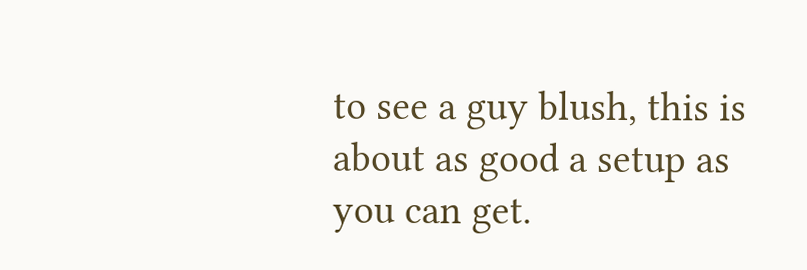to see a guy blush, this is about as good a setup as you can get.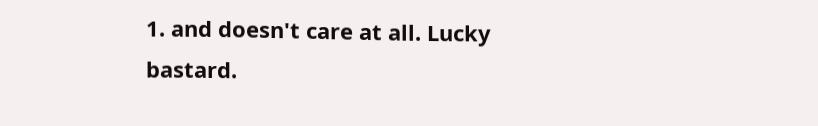1. and doesn't care at all. Lucky bastard.